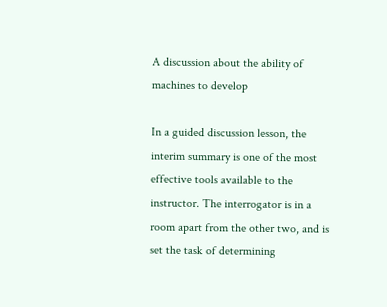A discussion about the ability of machines to develop

In a guided discussion lesson, the interim summary is one of the most effective tools available to the instructor. The interrogator is in a room apart from the other two, and is set the task of determining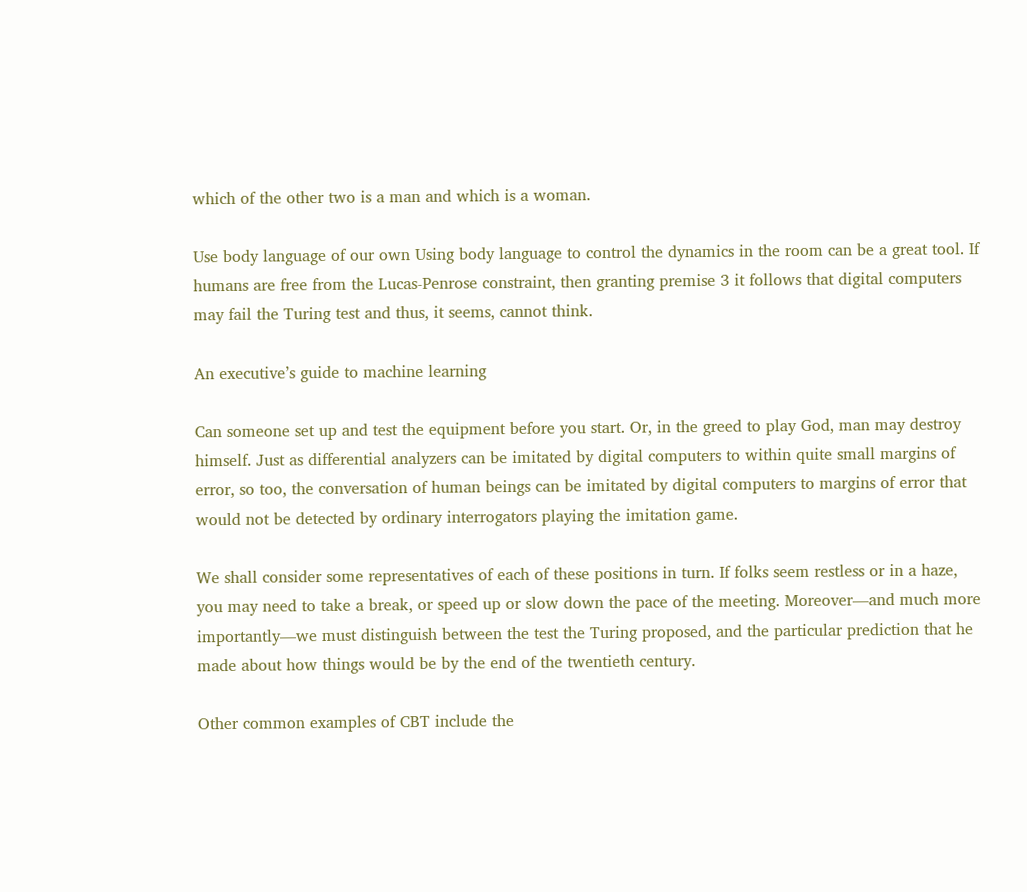which of the other two is a man and which is a woman.

Use body language of our own Using body language to control the dynamics in the room can be a great tool. If humans are free from the Lucas-Penrose constraint, then granting premise 3 it follows that digital computers may fail the Turing test and thus, it seems, cannot think.

An executive’s guide to machine learning

Can someone set up and test the equipment before you start. Or, in the greed to play God, man may destroy himself. Just as differential analyzers can be imitated by digital computers to within quite small margins of error, so too, the conversation of human beings can be imitated by digital computers to margins of error that would not be detected by ordinary interrogators playing the imitation game.

We shall consider some representatives of each of these positions in turn. If folks seem restless or in a haze, you may need to take a break, or speed up or slow down the pace of the meeting. Moreover—and much more importantly—we must distinguish between the test the Turing proposed, and the particular prediction that he made about how things would be by the end of the twentieth century.

Other common examples of CBT include the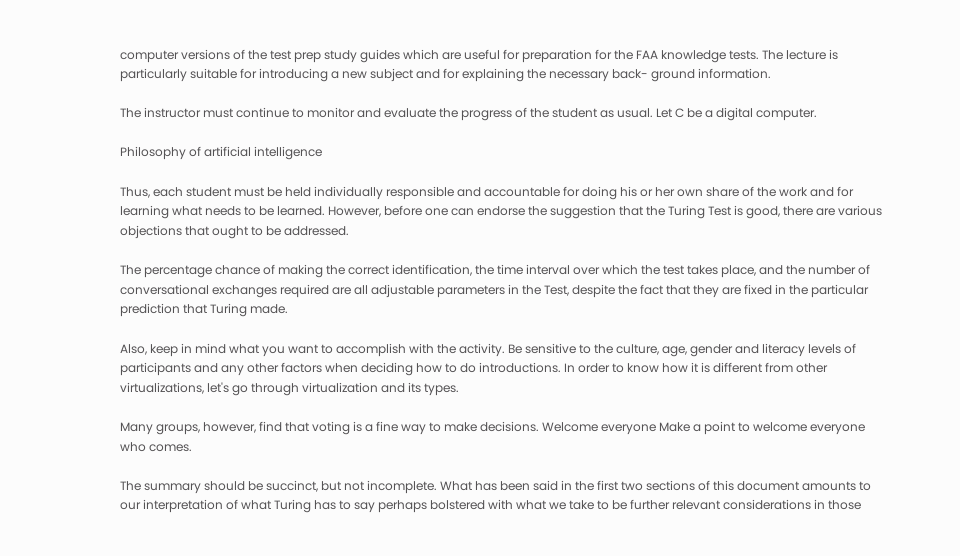computer versions of the test prep study guides which are useful for preparation for the FAA knowledge tests. The lecture is particularly suitable for introducing a new subject and for explaining the necessary back- ground information.

The instructor must continue to monitor and evaluate the progress of the student as usual. Let C be a digital computer.

Philosophy of artificial intelligence

Thus, each student must be held individually responsible and accountable for doing his or her own share of the work and for learning what needs to be learned. However, before one can endorse the suggestion that the Turing Test is good, there are various objections that ought to be addressed.

The percentage chance of making the correct identification, the time interval over which the test takes place, and the number of conversational exchanges required are all adjustable parameters in the Test, despite the fact that they are fixed in the particular prediction that Turing made.

Also, keep in mind what you want to accomplish with the activity. Be sensitive to the culture, age, gender and literacy levels of participants and any other factors when deciding how to do introductions. In order to know how it is different from other virtualizations, let's go through virtualization and its types.

Many groups, however, find that voting is a fine way to make decisions. Welcome everyone Make a point to welcome everyone who comes.

The summary should be succinct, but not incomplete. What has been said in the first two sections of this document amounts to our interpretation of what Turing has to say perhaps bolstered with what we take to be further relevant considerations in those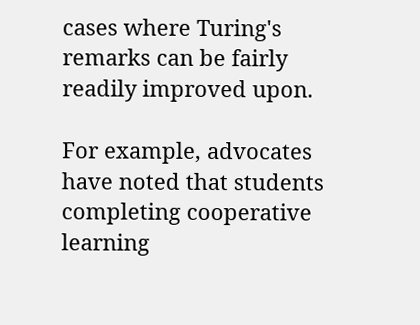cases where Turing's remarks can be fairly readily improved upon.

For example, advocates have noted that students completing cooperative learning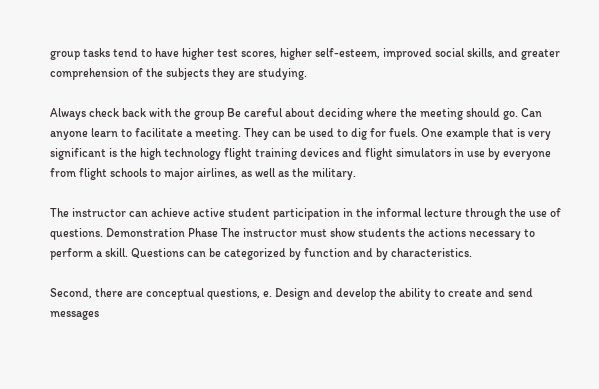group tasks tend to have higher test scores, higher self-esteem, improved social skills, and greater comprehension of the subjects they are studying.

Always check back with the group Be careful about deciding where the meeting should go. Can anyone learn to facilitate a meeting. They can be used to dig for fuels. One example that is very significant is the high technology flight training devices and flight simulators in use by everyone from flight schools to major airlines, as well as the military.

The instructor can achieve active student participation in the informal lecture through the use of questions. Demonstration Phase The instructor must show students the actions necessary to perform a skill. Questions can be categorized by function and by characteristics.

Second, there are conceptual questions, e. Design and develop the ability to create and send messages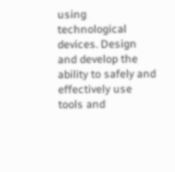using technological devices. Design and develop the ability to safely and effectively use tools and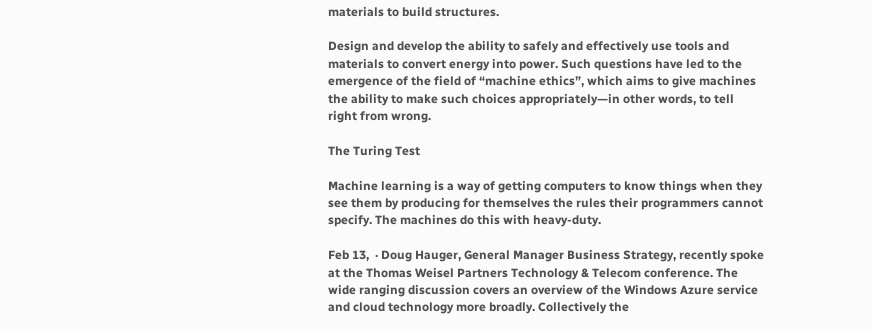materials to build structures.

Design and develop the ability to safely and effectively use tools and materials to convert energy into power. Such questions have led to the emergence of the field of “machine ethics”, which aims to give machines the ability to make such choices appropriately—in other words, to tell right from wrong.

The Turing Test

Machine learning is a way of getting computers to know things when they see them by producing for themselves the rules their programmers cannot specify. The machines do this with heavy-duty.

Feb 13,  · Doug Hauger, General Manager Business Strategy, recently spoke at the Thomas Weisel Partners Technology & Telecom conference. The wide ranging discussion covers an overview of the Windows Azure service and cloud technology more broadly. Collectively the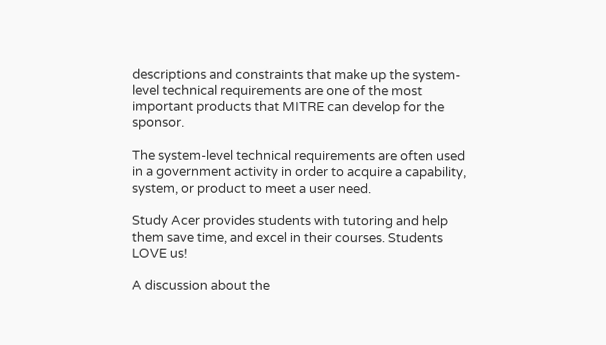descriptions and constraints that make up the system-level technical requirements are one of the most important products that MITRE can develop for the sponsor.

The system-level technical requirements are often used in a government activity in order to acquire a capability, system, or product to meet a user need.

Study Acer provides students with tutoring and help them save time, and excel in their courses. Students LOVE us!

A discussion about the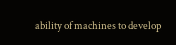ability of machines to develop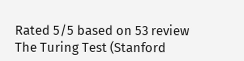Rated 5/5 based on 53 review
The Turing Test (Stanford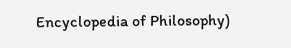Encyclopedia of Philosophy)